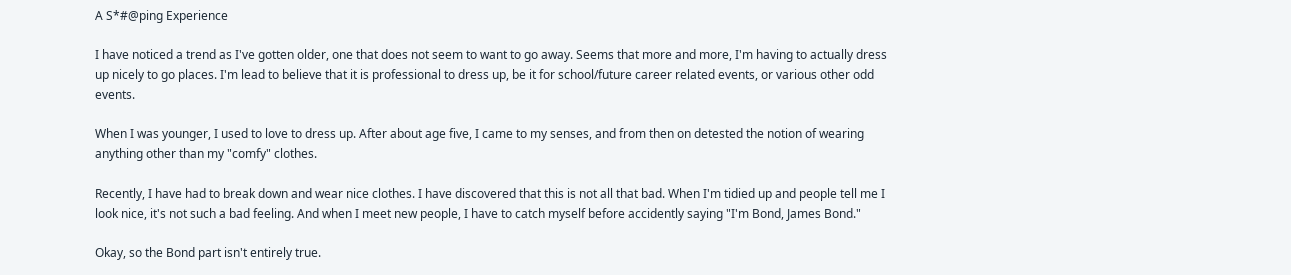A S*#@ping Experience

I have noticed a trend as I've gotten older, one that does not seem to want to go away. Seems that more and more, I'm having to actually dress up nicely to go places. I'm lead to believe that it is professional to dress up, be it for school/future career related events, or various other odd events.

When I was younger, I used to love to dress up. After about age five, I came to my senses, and from then on detested the notion of wearing anything other than my "comfy" clothes.

Recently, I have had to break down and wear nice clothes. I have discovered that this is not all that bad. When I'm tidied up and people tell me I look nice, it's not such a bad feeling. And when I meet new people, I have to catch myself before accidently saying "I'm Bond, James Bond."

Okay, so the Bond part isn't entirely true.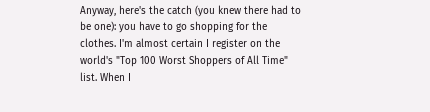Anyway, here's the catch (you knew there had to be one): you have to go shopping for the clothes. I'm almost certain I register on the world's "Top 100 Worst Shoppers of All Time" list. When I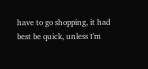have to go shopping, it had best be quick, unless I'm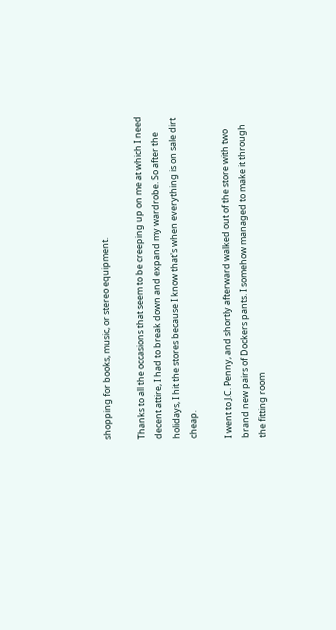shopping for books, music, or stereo equipment.

Thanks to all the occasions that seem to be creeping up on me at which I need decent attire, I had to break down and expand my wardrobe. So after the holidays, I hit the stores because I know that's when everything is on sale dirt cheap.

I went to J.C. Penny, and shortly afterward walked out of the store with two brand new pairs of Dockers pants. I somehow managed to make it through the fitting room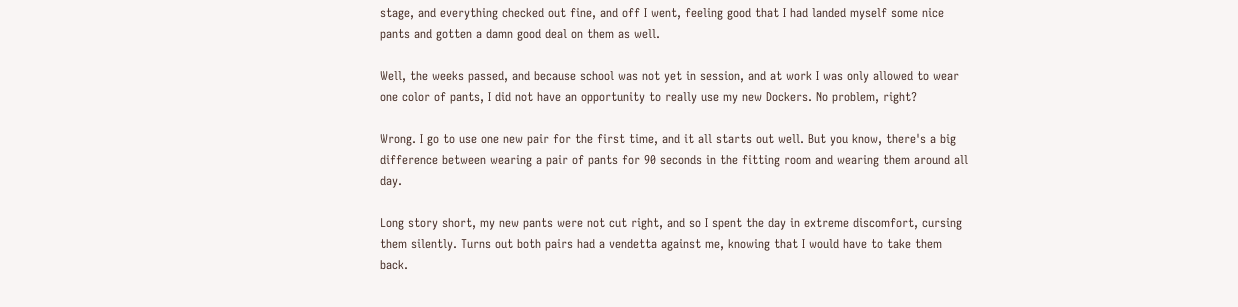stage, and everything checked out fine, and off I went, feeling good that I had landed myself some nice pants and gotten a damn good deal on them as well.

Well, the weeks passed, and because school was not yet in session, and at work I was only allowed to wear one color of pants, I did not have an opportunity to really use my new Dockers. No problem, right?

Wrong. I go to use one new pair for the first time, and it all starts out well. But you know, there's a big difference between wearing a pair of pants for 90 seconds in the fitting room and wearing them around all day.

Long story short, my new pants were not cut right, and so I spent the day in extreme discomfort, cursing them silently. Turns out both pairs had a vendetta against me, knowing that I would have to take them back.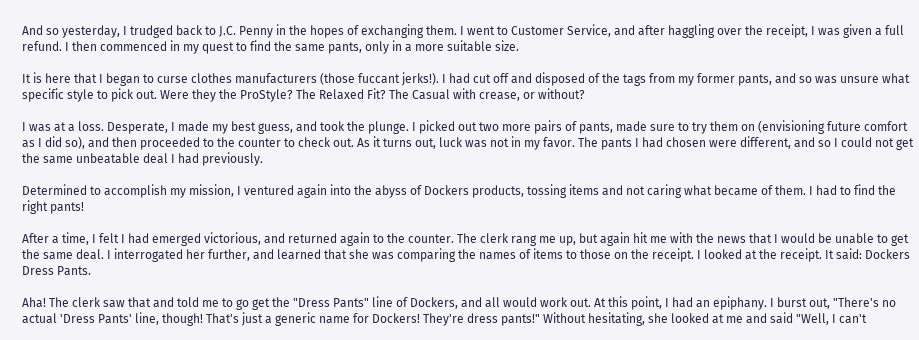And so yesterday, I trudged back to J.C. Penny in the hopes of exchanging them. I went to Customer Service, and after haggling over the receipt, I was given a full refund. I then commenced in my quest to find the same pants, only in a more suitable size.

It is here that I began to curse clothes manufacturers (those fuccant jerks!). I had cut off and disposed of the tags from my former pants, and so was unsure what specific style to pick out. Were they the ProStyle? The Relaxed Fit? The Casual with crease, or without?

I was at a loss. Desperate, I made my best guess, and took the plunge. I picked out two more pairs of pants, made sure to try them on (envisioning future comfort as I did so), and then proceeded to the counter to check out. As it turns out, luck was not in my favor. The pants I had chosen were different, and so I could not get the same unbeatable deal I had previously.

Determined to accomplish my mission, I ventured again into the abyss of Dockers products, tossing items and not caring what became of them. I had to find the right pants!

After a time, I felt I had emerged victorious, and returned again to the counter. The clerk rang me up, but again hit me with the news that I would be unable to get the same deal. I interrogated her further, and learned that she was comparing the names of items to those on the receipt. I looked at the receipt. It said: Dockers Dress Pants.

Aha! The clerk saw that and told me to go get the "Dress Pants" line of Dockers, and all would work out. At this point, I had an epiphany. I burst out, "There's no actual 'Dress Pants' line, though! That's just a generic name for Dockers! They're dress pants!" Without hesitating, she looked at me and said "Well, I can't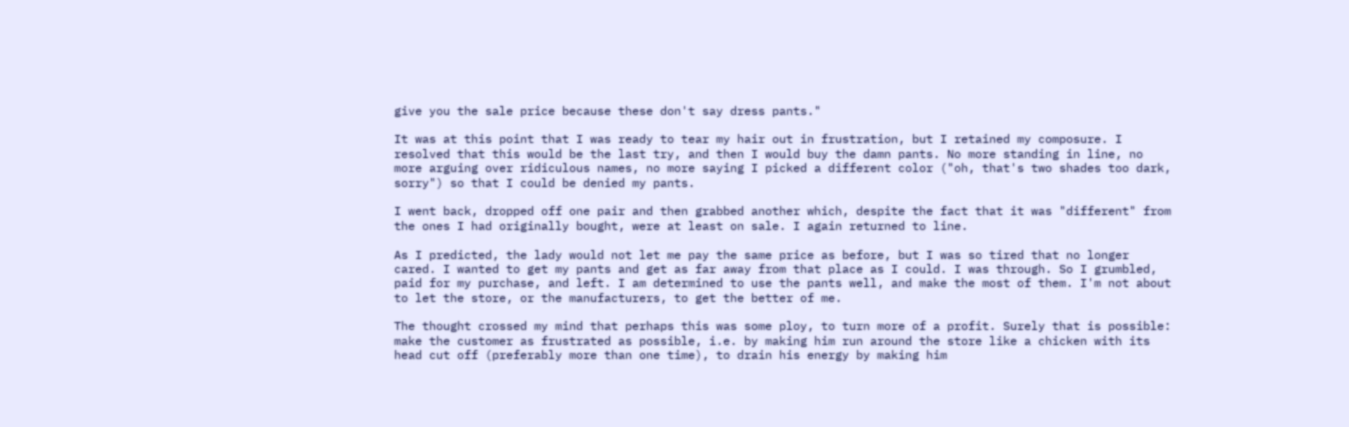give you the sale price because these don't say dress pants."

It was at this point that I was ready to tear my hair out in frustration, but I retained my composure. I resolved that this would be the last try, and then I would buy the damn pants. No more standing in line, no more arguing over ridiculous names, no more saying I picked a different color ("oh, that's two shades too dark, sorry") so that I could be denied my pants.

I went back, dropped off one pair and then grabbed another which, despite the fact that it was "different" from the ones I had originally bought, were at least on sale. I again returned to line.

As I predicted, the lady would not let me pay the same price as before, but I was so tired that no longer cared. I wanted to get my pants and get as far away from that place as I could. I was through. So I grumbled, paid for my purchase, and left. I am determined to use the pants well, and make the most of them. I'm not about to let the store, or the manufacturers, to get the better of me.

The thought crossed my mind that perhaps this was some ploy, to turn more of a profit. Surely that is possible: make the customer as frustrated as possible, i.e. by making him run around the store like a chicken with its head cut off (preferably more than one time), to drain his energy by making him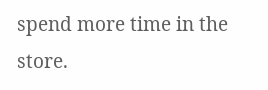spend more time in the store.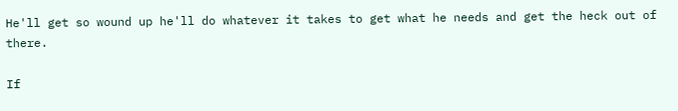He'll get so wound up he'll do whatever it takes to get what he needs and get the heck out of there.

If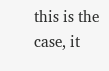this is the case, it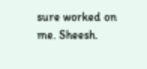sure worked on me. Sheesh.